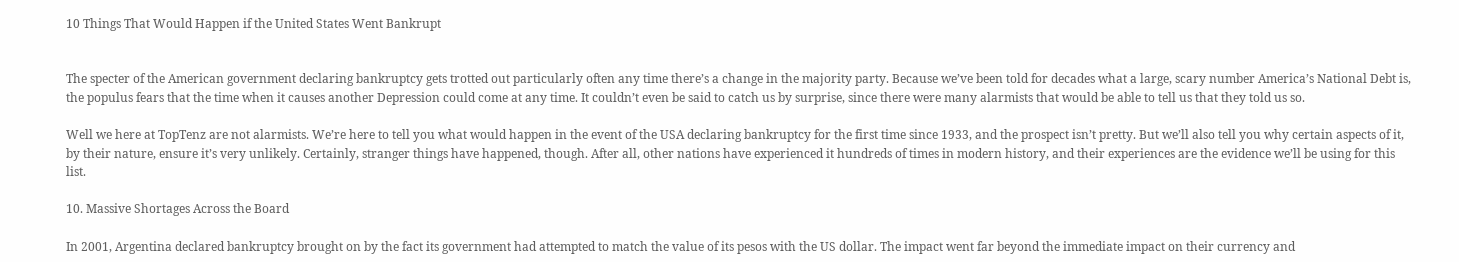10 Things That Would Happen if the United States Went Bankrupt


The specter of the American government declaring bankruptcy gets trotted out particularly often any time there’s a change in the majority party. Because we’ve been told for decades what a large, scary number America’s National Debt is, the populus fears that the time when it causes another Depression could come at any time. It couldn’t even be said to catch us by surprise, since there were many alarmists that would be able to tell us that they told us so.

Well we here at TopTenz are not alarmists. We’re here to tell you what would happen in the event of the USA declaring bankruptcy for the first time since 1933, and the prospect isn’t pretty. But we’ll also tell you why certain aspects of it, by their nature, ensure it’s very unlikely. Certainly, stranger things have happened, though. After all, other nations have experienced it hundreds of times in modern history, and their experiences are the evidence we’ll be using for this list.

10. Massive Shortages Across the Board

In 2001, Argentina declared bankruptcy brought on by the fact its government had attempted to match the value of its pesos with the US dollar. The impact went far beyond the immediate impact on their currency and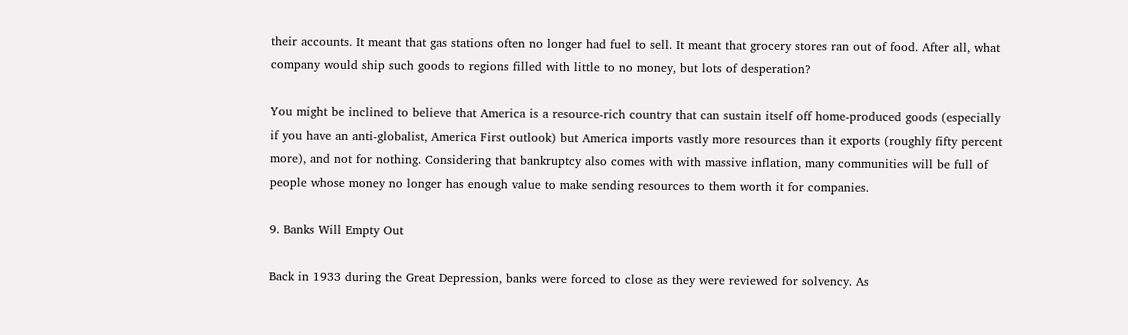their accounts. It meant that gas stations often no longer had fuel to sell. It meant that grocery stores ran out of food. After all, what company would ship such goods to regions filled with little to no money, but lots of desperation?

You might be inclined to believe that America is a resource-rich country that can sustain itself off home-produced goods (especially if you have an anti-globalist, America First outlook) but America imports vastly more resources than it exports (roughly fifty percent more), and not for nothing. Considering that bankruptcy also comes with with massive inflation, many communities will be full of people whose money no longer has enough value to make sending resources to them worth it for companies.

9. Banks Will Empty Out

Back in 1933 during the Great Depression, banks were forced to close as they were reviewed for solvency. As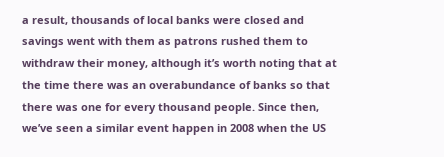a result, thousands of local banks were closed and savings went with them as patrons rushed them to withdraw their money, although it’s worth noting that at the time there was an overabundance of banks so that there was one for every thousand people. Since then, we’ve seen a similar event happen in 2008 when the US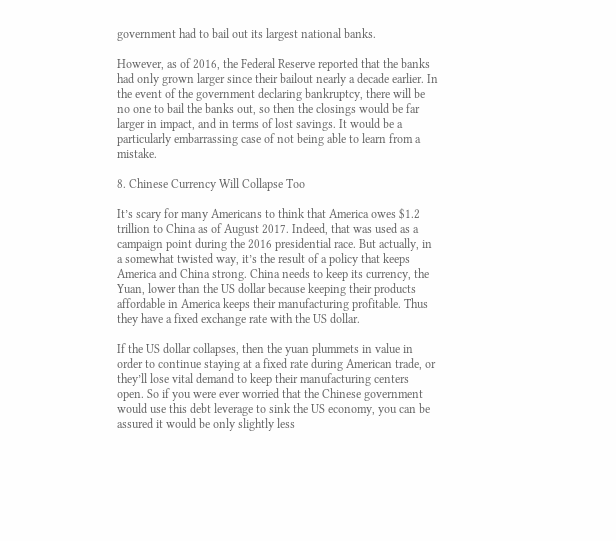government had to bail out its largest national banks.

However, as of 2016, the Federal Reserve reported that the banks had only grown larger since their bailout nearly a decade earlier. In the event of the government declaring bankruptcy, there will be no one to bail the banks out, so then the closings would be far larger in impact, and in terms of lost savings. It would be a particularly embarrassing case of not being able to learn from a mistake.

8. Chinese Currency Will Collapse Too

It’s scary for many Americans to think that America owes $1.2 trillion to China as of August 2017. Indeed, that was used as a campaign point during the 2016 presidential race. But actually, in a somewhat twisted way, it’s the result of a policy that keeps America and China strong. China needs to keep its currency, the Yuan, lower than the US dollar because keeping their products affordable in America keeps their manufacturing profitable. Thus they have a fixed exchange rate with the US dollar.

If the US dollar collapses, then the yuan plummets in value in order to continue staying at a fixed rate during American trade, or they’ll lose vital demand to keep their manufacturing centers open. So if you were ever worried that the Chinese government would use this debt leverage to sink the US economy, you can be assured it would be only slightly less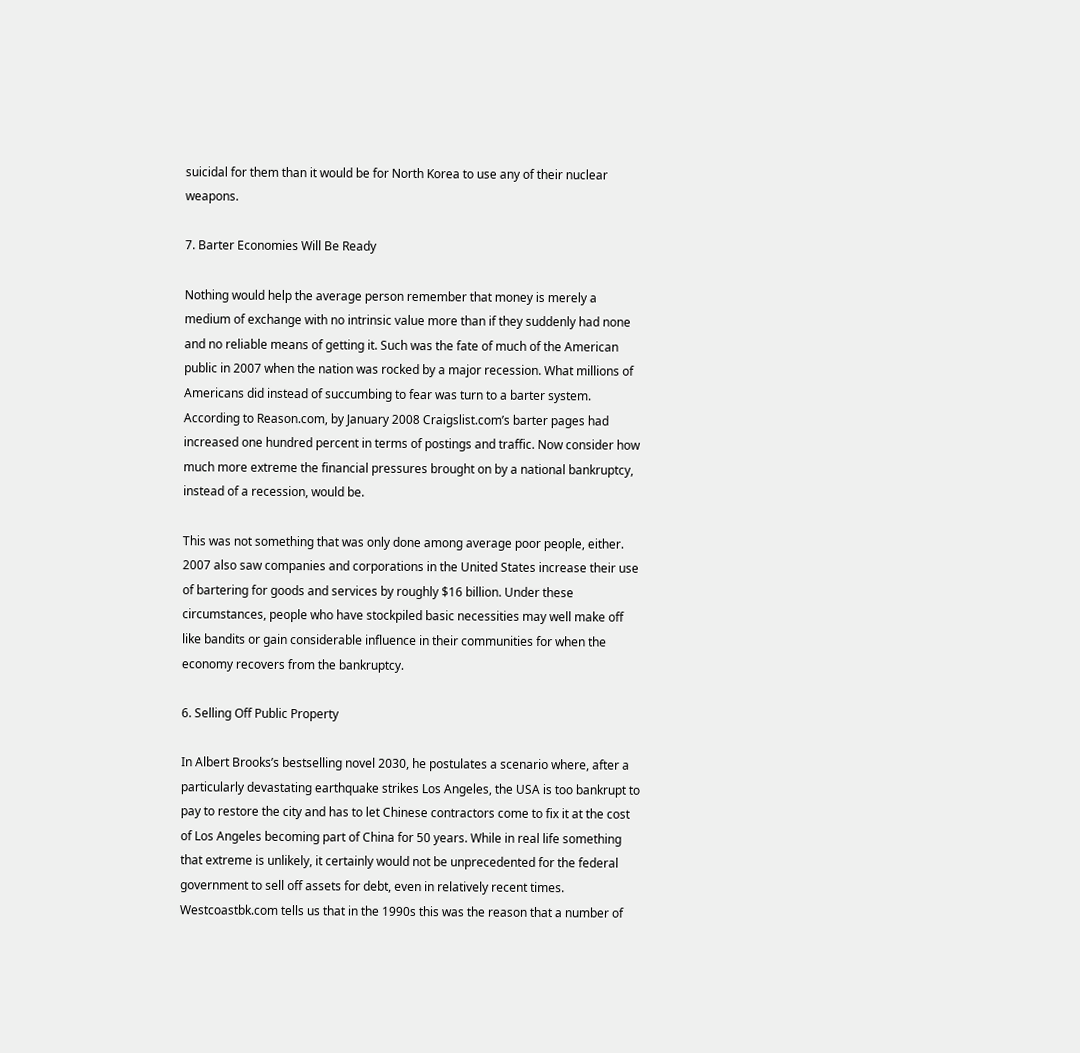suicidal for them than it would be for North Korea to use any of their nuclear weapons.

7. Barter Economies Will Be Ready

Nothing would help the average person remember that money is merely a medium of exchange with no intrinsic value more than if they suddenly had none and no reliable means of getting it. Such was the fate of much of the American public in 2007 when the nation was rocked by a major recession. What millions of Americans did instead of succumbing to fear was turn to a barter system. According to Reason.com, by January 2008 Craigslist.com’s barter pages had increased one hundred percent in terms of postings and traffic. Now consider how much more extreme the financial pressures brought on by a national bankruptcy, instead of a recession, would be.

This was not something that was only done among average poor people, either. 2007 also saw companies and corporations in the United States increase their use of bartering for goods and services by roughly $16 billion. Under these circumstances, people who have stockpiled basic necessities may well make off like bandits or gain considerable influence in their communities for when the economy recovers from the bankruptcy.

6. Selling Off Public Property

In Albert Brooks’s bestselling novel 2030, he postulates a scenario where, after a particularly devastating earthquake strikes Los Angeles, the USA is too bankrupt to pay to restore the city and has to let Chinese contractors come to fix it at the cost of Los Angeles becoming part of China for 50 years. While in real life something that extreme is unlikely, it certainly would not be unprecedented for the federal government to sell off assets for debt, even in relatively recent times. Westcoastbk.com tells us that in the 1990s this was the reason that a number of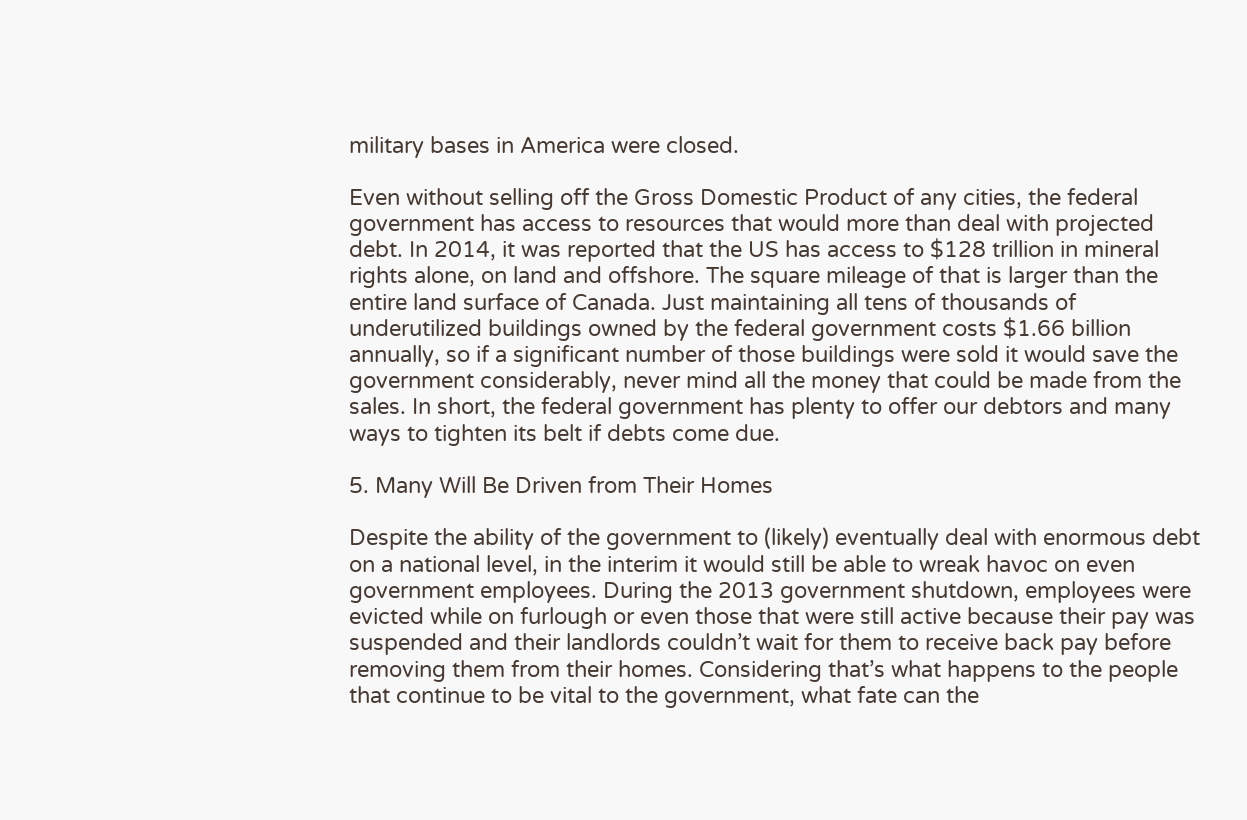military bases in America were closed.

Even without selling off the Gross Domestic Product of any cities, the federal government has access to resources that would more than deal with projected debt. In 2014, it was reported that the US has access to $128 trillion in mineral rights alone, on land and offshore. The square mileage of that is larger than the entire land surface of Canada. Just maintaining all tens of thousands of underutilized buildings owned by the federal government costs $1.66 billion annually, so if a significant number of those buildings were sold it would save the government considerably, never mind all the money that could be made from the sales. In short, the federal government has plenty to offer our debtors and many ways to tighten its belt if debts come due.

5. Many Will Be Driven from Their Homes

Despite the ability of the government to (likely) eventually deal with enormous debt on a national level, in the interim it would still be able to wreak havoc on even government employees. During the 2013 government shutdown, employees were evicted while on furlough or even those that were still active because their pay was suspended and their landlords couldn’t wait for them to receive back pay before removing them from their homes. Considering that’s what happens to the people that continue to be vital to the government, what fate can the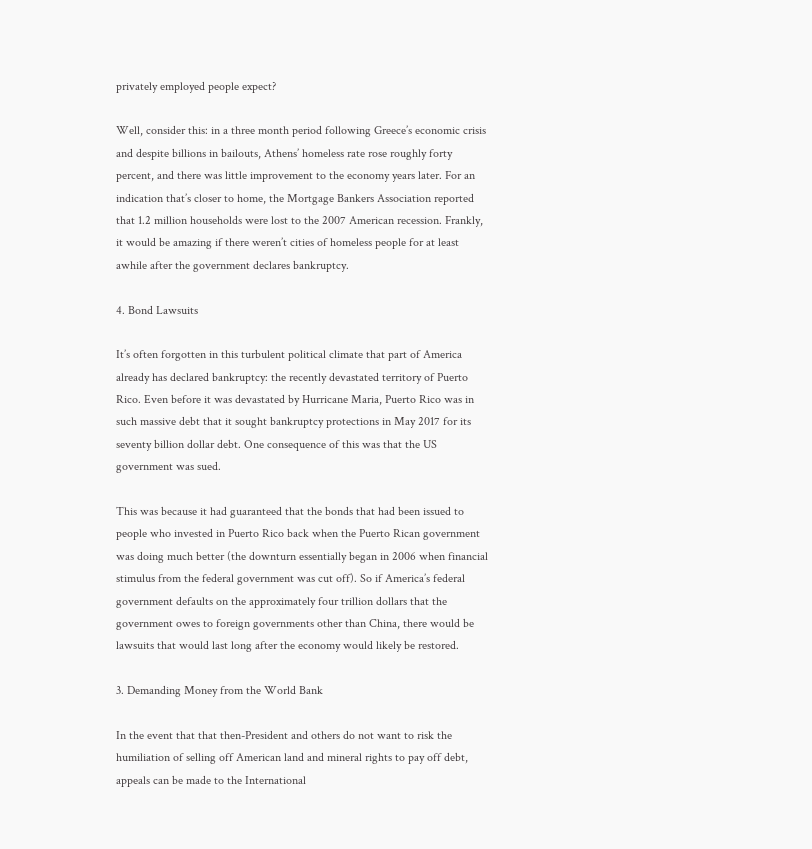privately employed people expect?

Well, consider this: in a three month period following Greece’s economic crisis and despite billions in bailouts, Athens’ homeless rate rose roughly forty percent, and there was little improvement to the economy years later. For an indication that’s closer to home, the Mortgage Bankers Association reported that 1.2 million households were lost to the 2007 American recession. Frankly, it would be amazing if there weren’t cities of homeless people for at least awhile after the government declares bankruptcy.

4. Bond Lawsuits

It’s often forgotten in this turbulent political climate that part of America already has declared bankruptcy: the recently devastated territory of Puerto Rico. Even before it was devastated by Hurricane Maria, Puerto Rico was in such massive debt that it sought bankruptcy protections in May 2017 for its seventy billion dollar debt. One consequence of this was that the US government was sued.

This was because it had guaranteed that the bonds that had been issued to people who invested in Puerto Rico back when the Puerto Rican government was doing much better (the downturn essentially began in 2006 when financial stimulus from the federal government was cut off). So if America’s federal government defaults on the approximately four trillion dollars that the government owes to foreign governments other than China, there would be lawsuits that would last long after the economy would likely be restored.

3. Demanding Money from the World Bank

In the event that that then-President and others do not want to risk the humiliation of selling off American land and mineral rights to pay off debt, appeals can be made to the International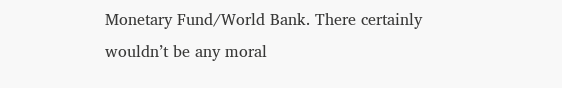Monetary Fund/World Bank. There certainly wouldn’t be any moral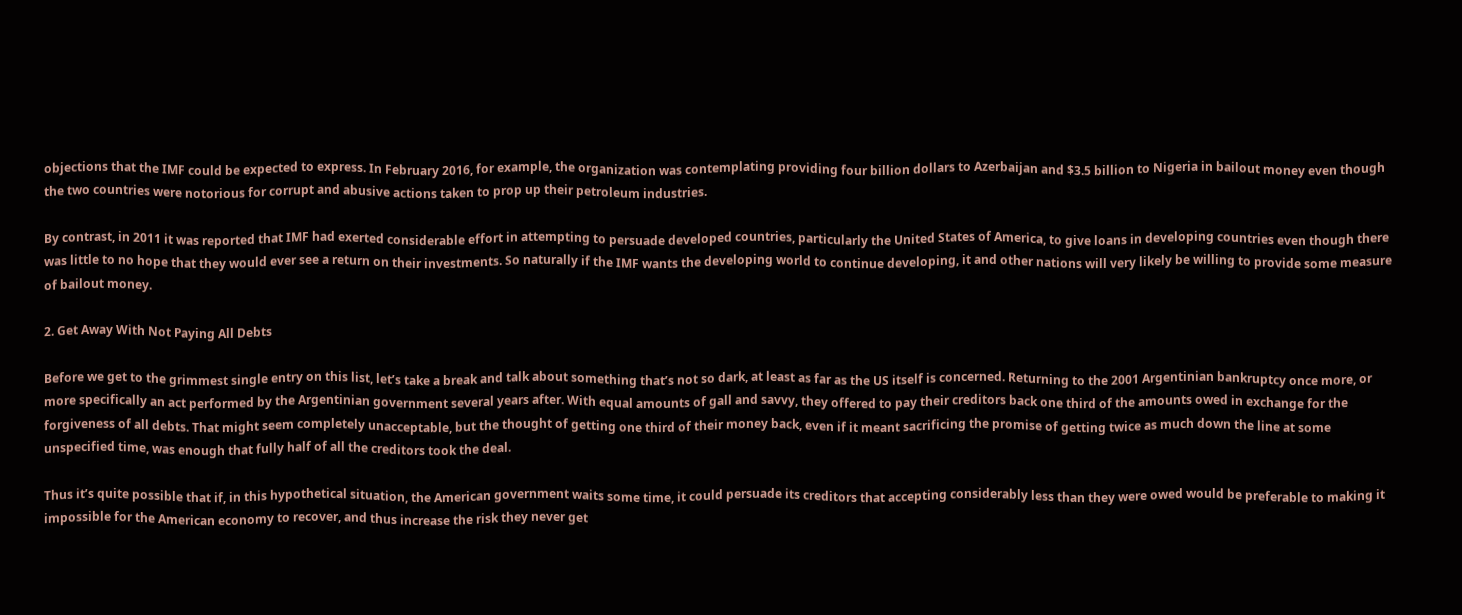objections that the IMF could be expected to express. In February 2016, for example, the organization was contemplating providing four billion dollars to Azerbaijan and $3.5 billion to Nigeria in bailout money even though the two countries were notorious for corrupt and abusive actions taken to prop up their petroleum industries.

By contrast, in 2011 it was reported that IMF had exerted considerable effort in attempting to persuade developed countries, particularly the United States of America, to give loans in developing countries even though there was little to no hope that they would ever see a return on their investments. So naturally if the IMF wants the developing world to continue developing, it and other nations will very likely be willing to provide some measure of bailout money.

2. Get Away With Not Paying All Debts

Before we get to the grimmest single entry on this list, let’s take a break and talk about something that’s not so dark, at least as far as the US itself is concerned. Returning to the 2001 Argentinian bankruptcy once more, or more specifically an act performed by the Argentinian government several years after. With equal amounts of gall and savvy, they offered to pay their creditors back one third of the amounts owed in exchange for the forgiveness of all debts. That might seem completely unacceptable, but the thought of getting one third of their money back, even if it meant sacrificing the promise of getting twice as much down the line at some unspecified time, was enough that fully half of all the creditors took the deal.

Thus it’s quite possible that if, in this hypothetical situation, the American government waits some time, it could persuade its creditors that accepting considerably less than they were owed would be preferable to making it impossible for the American economy to recover, and thus increase the risk they never get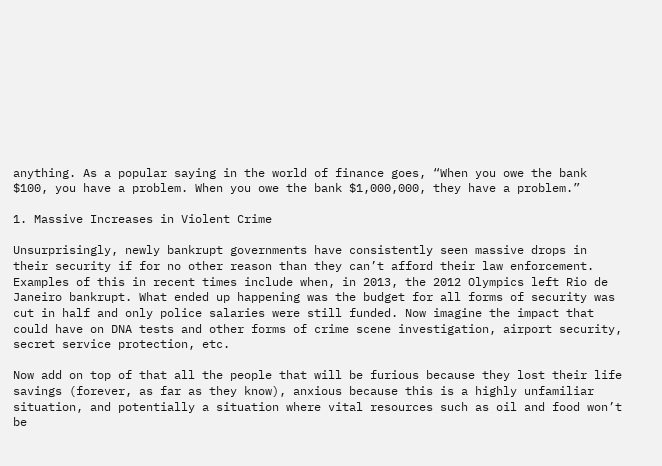anything. As a popular saying in the world of finance goes, “When you owe the bank $100, you have a problem. When you owe the bank $1,000,000, they have a problem.”

1. Massive Increases in Violent Crime

Unsurprisingly, newly bankrupt governments have consistently seen massive drops in their security if for no other reason than they can’t afford their law enforcement. Examples of this in recent times include when, in 2013, the 2012 Olympics left Rio de Janeiro bankrupt. What ended up happening was the budget for all forms of security was cut in half and only police salaries were still funded. Now imagine the impact that could have on DNA tests and other forms of crime scene investigation, airport security, secret service protection, etc.

Now add on top of that all the people that will be furious because they lost their life savings (forever, as far as they know), anxious because this is a highly unfamiliar situation, and potentially a situation where vital resources such as oil and food won’t be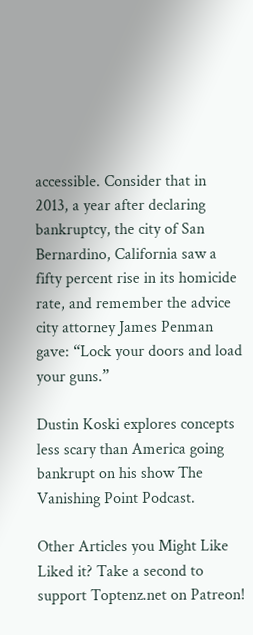accessible. Consider that in 2013, a year after declaring bankruptcy, the city of San Bernardino, California saw a fifty percent rise in its homicide rate, and remember the advice city attorney James Penman gave: “Lock your doors and load your guns.”

Dustin Koski explores concepts less scary than America going bankrupt on his show The Vanishing Point Podcast.

Other Articles you Might Like
Liked it? Take a second to support Toptenz.net on Patreon!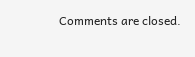Comments are closed.